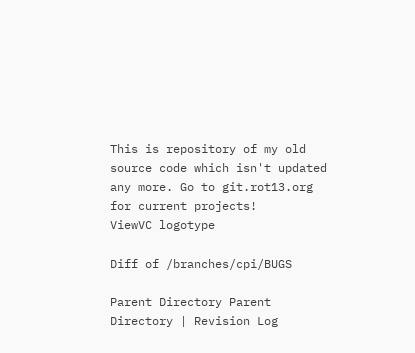This is repository of my old source code which isn't updated any more. Go to git.rot13.org for current projects!
ViewVC logotype

Diff of /branches/cpi/BUGS

Parent Directory Parent Directory | Revision Log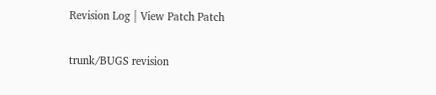Revision Log | View Patch Patch

trunk/BUGS revision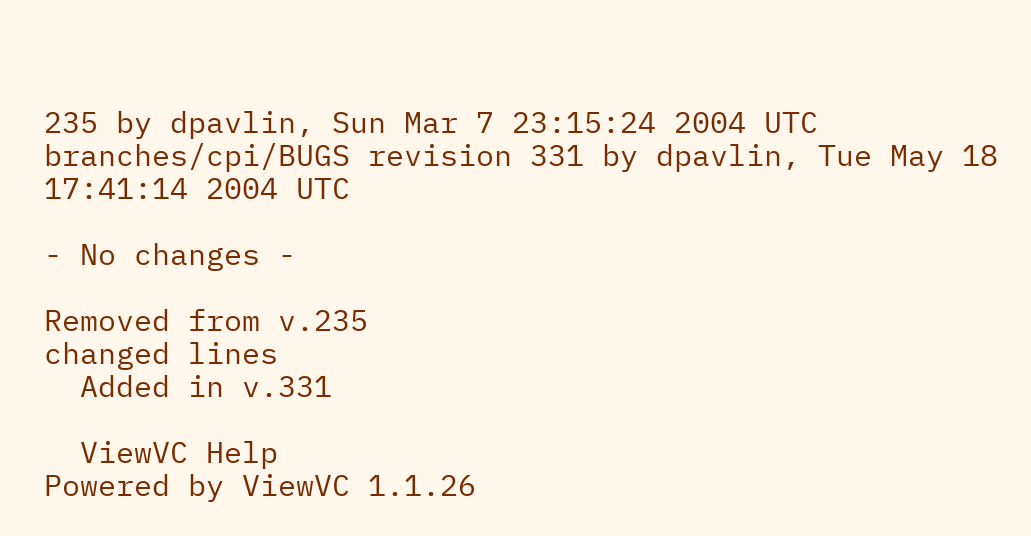235 by dpavlin, Sun Mar 7 23:15:24 2004 UTC branches/cpi/BUGS revision 331 by dpavlin, Tue May 18 17:41:14 2004 UTC

- No changes -

Removed from v.235
changed lines
  Added in v.331

  ViewVC Help
Powered by ViewVC 1.1.26